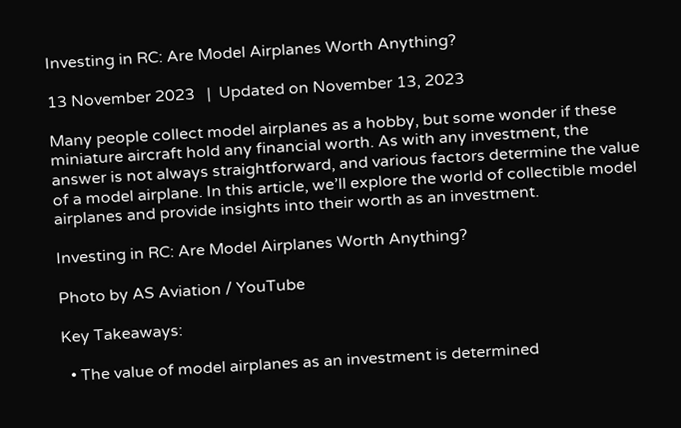Investing in RC: Are Model Airplanes Worth Anything?

13 November 2023   |  Updated on November 13, 2023

Many people collect model airplanes as a hobby, but some wonder if these miniature aircraft hold any financial worth. As with any investment, the answer is not always straightforward, and various factors determine the value of a model airplane. In this article, we’ll explore the world of collectible model airplanes and provide insights into their worth as an investment.

Investing in RC: Are Model Airplanes Worth Anything?

Photo by AS Aviation / YouTube

Key Takeaways:

  • The value of model airplanes as an investment is determined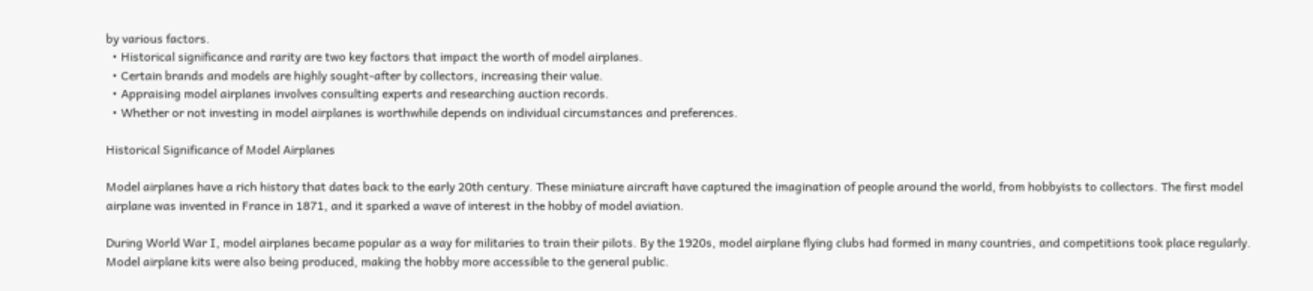by various factors.
  • Historical significance and rarity are two key factors that impact the worth of model airplanes.
  • Certain brands and models are highly sought-after by collectors, increasing their value.
  • Appraising model airplanes involves consulting experts and researching auction records.
  • Whether or not investing in model airplanes is worthwhile depends on individual circumstances and preferences.

Historical Significance of Model Airplanes

Model airplanes have a rich history that dates back to the early 20th century. These miniature aircraft have captured the imagination of people around the world, from hobbyists to collectors. The first model airplane was invented in France in 1871, and it sparked a wave of interest in the hobby of model aviation.

During World War I, model airplanes became popular as a way for militaries to train their pilots. By the 1920s, model airplane flying clubs had formed in many countries, and competitions took place regularly. Model airplane kits were also being produced, making the hobby more accessible to the general public.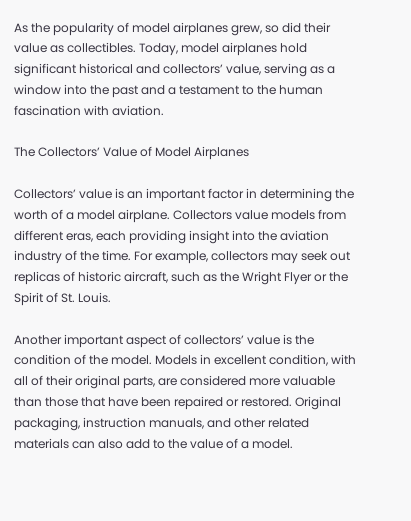As the popularity of model airplanes grew, so did their value as collectibles. Today, model airplanes hold significant historical and collectors’ value, serving as a window into the past and a testament to the human fascination with aviation.

The Collectors’ Value of Model Airplanes

Collectors’ value is an important factor in determining the worth of a model airplane. Collectors value models from different eras, each providing insight into the aviation industry of the time. For example, collectors may seek out replicas of historic aircraft, such as the Wright Flyer or the Spirit of St. Louis.

Another important aspect of collectors’ value is the condition of the model. Models in excellent condition, with all of their original parts, are considered more valuable than those that have been repaired or restored. Original packaging, instruction manuals, and other related materials can also add to the value of a model.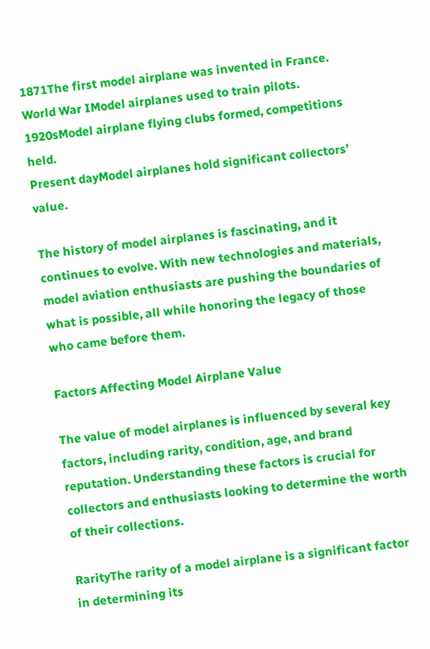1871The first model airplane was invented in France.
World War IModel airplanes used to train pilots.
1920sModel airplane flying clubs formed, competitions held.
Present dayModel airplanes hold significant collectors’ value.

The history of model airplanes is fascinating, and it continues to evolve. With new technologies and materials, model aviation enthusiasts are pushing the boundaries of what is possible, all while honoring the legacy of those who came before them.

Factors Affecting Model Airplane Value

The value of model airplanes is influenced by several key factors, including rarity, condition, age, and brand reputation. Understanding these factors is crucial for collectors and enthusiasts looking to determine the worth of their collections.

RarityThe rarity of a model airplane is a significant factor in determining its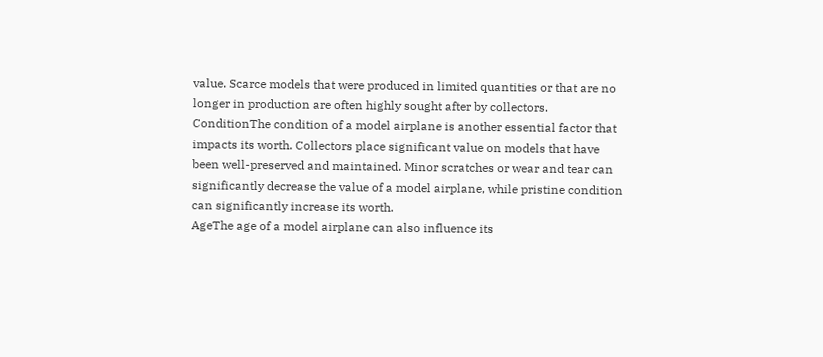value. Scarce models that were produced in limited quantities or that are no longer in production are often highly sought after by collectors.
ConditionThe condition of a model airplane is another essential factor that impacts its worth. Collectors place significant value on models that have been well-preserved and maintained. Minor scratches or wear and tear can significantly decrease the value of a model airplane, while pristine condition can significantly increase its worth.
AgeThe age of a model airplane can also influence its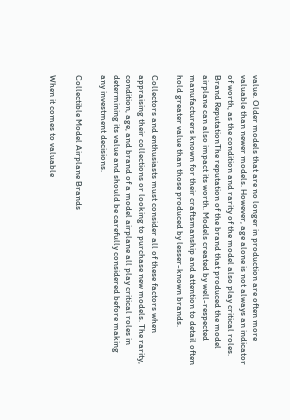value. Older models that are no longer in production are often more valuable than newer models. However, age alone is not always an indicator of worth, as the condition and rarity of the model also play critical roles.
Brand ReputationThe reputation of the brand that produced the model airplane can also impact its worth. Models created by well-respected manufacturers known for their craftsmanship and attention to detail often hold greater value than those produced by lesser-known brands.

Collectors and enthusiasts must consider all of these factors when appraising their collections or looking to purchase new models. The rarity, condition, age, and brand of a model airplane all play critical roles in determining its value and should be carefully considered before making any investment decisions.

Collectible Model Airplane Brands

When it comes to valuable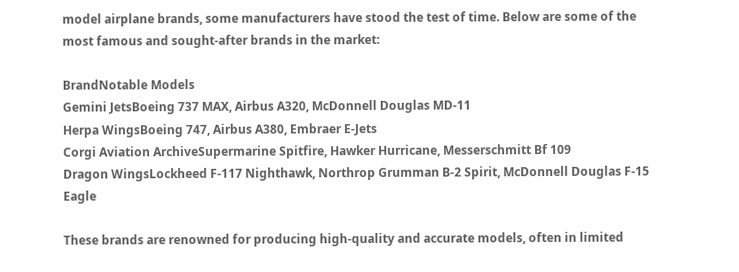model airplane brands, some manufacturers have stood the test of time. Below are some of the most famous and sought-after brands in the market:

BrandNotable Models
Gemini JetsBoeing 737 MAX, Airbus A320, McDonnell Douglas MD-11
Herpa WingsBoeing 747, Airbus A380, Embraer E-Jets
Corgi Aviation ArchiveSupermarine Spitfire, Hawker Hurricane, Messerschmitt Bf 109
Dragon WingsLockheed F-117 Nighthawk, Northrop Grumman B-2 Spirit, McDonnell Douglas F-15 Eagle

These brands are renowned for producing high-quality and accurate models, often in limited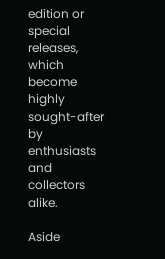edition or special releases, which become highly sought-after by enthusiasts and collectors alike.

Aside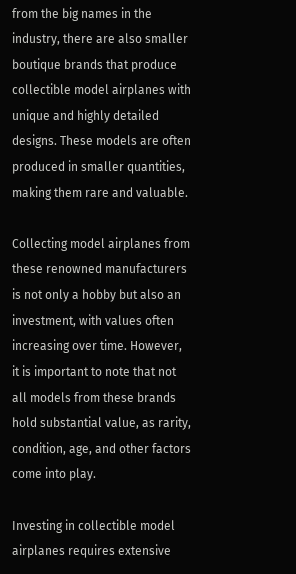from the big names in the industry, there are also smaller boutique brands that produce collectible model airplanes with unique and highly detailed designs. These models are often produced in smaller quantities, making them rare and valuable.

Collecting model airplanes from these renowned manufacturers is not only a hobby but also an investment, with values often increasing over time. However, it is important to note that not all models from these brands hold substantial value, as rarity, condition, age, and other factors come into play.

Investing in collectible model airplanes requires extensive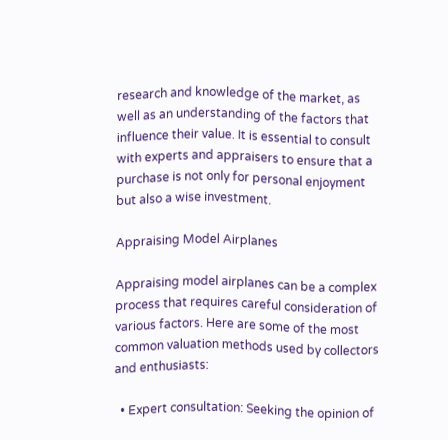research and knowledge of the market, as well as an understanding of the factors that influence their value. It is essential to consult with experts and appraisers to ensure that a purchase is not only for personal enjoyment but also a wise investment.

Appraising Model Airplanes

Appraising model airplanes can be a complex process that requires careful consideration of various factors. Here are some of the most common valuation methods used by collectors and enthusiasts:

  • Expert consultation: Seeking the opinion of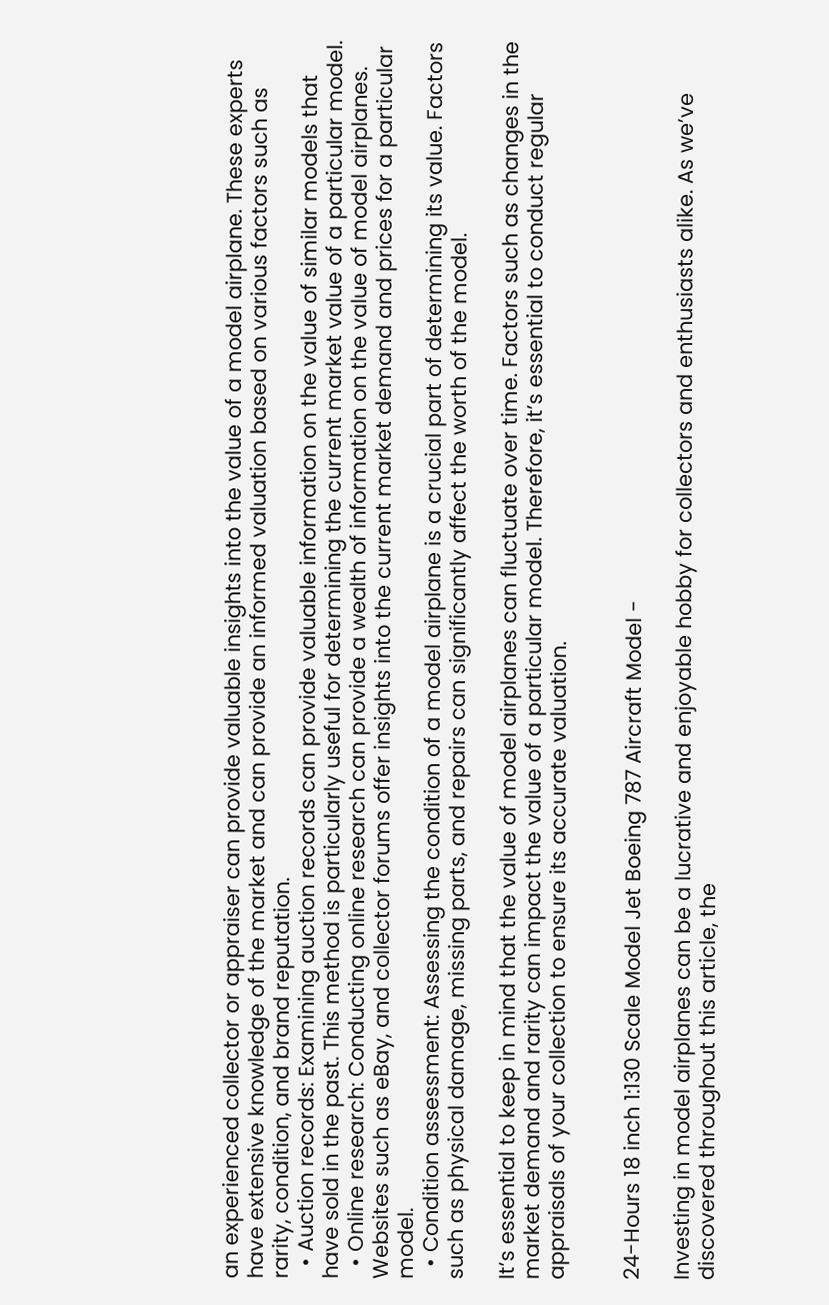an experienced collector or appraiser can provide valuable insights into the value of a model airplane. These experts have extensive knowledge of the market and can provide an informed valuation based on various factors such as rarity, condition, and brand reputation.
  • Auction records: Examining auction records can provide valuable information on the value of similar models that have sold in the past. This method is particularly useful for determining the current market value of a particular model.
  • Online research: Conducting online research can provide a wealth of information on the value of model airplanes. Websites such as eBay, and collector forums offer insights into the current market demand and prices for a particular model.
  • Condition assessment: Assessing the condition of a model airplane is a crucial part of determining its value. Factors such as physical damage, missing parts, and repairs can significantly affect the worth of the model.

It’s essential to keep in mind that the value of model airplanes can fluctuate over time. Factors such as changes in the market demand and rarity can impact the value of a particular model. Therefore, it’s essential to conduct regular appraisals of your collection to ensure its accurate valuation.


24-Hours 18 inch 1:130 Scale Model Jet Boeing 787 Aircraft Model -

Investing in model airplanes can be a lucrative and enjoyable hobby for collectors and enthusiasts alike. As we’ve discovered throughout this article, the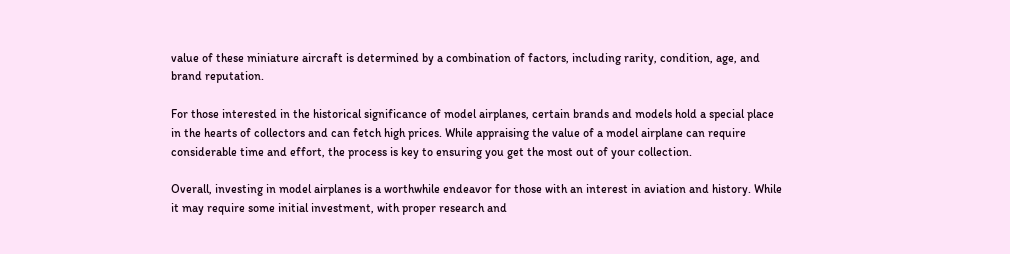value of these miniature aircraft is determined by a combination of factors, including rarity, condition, age, and brand reputation.

For those interested in the historical significance of model airplanes, certain brands and models hold a special place in the hearts of collectors and can fetch high prices. While appraising the value of a model airplane can require considerable time and effort, the process is key to ensuring you get the most out of your collection.

Overall, investing in model airplanes is a worthwhile endeavor for those with an interest in aviation and history. While it may require some initial investment, with proper research and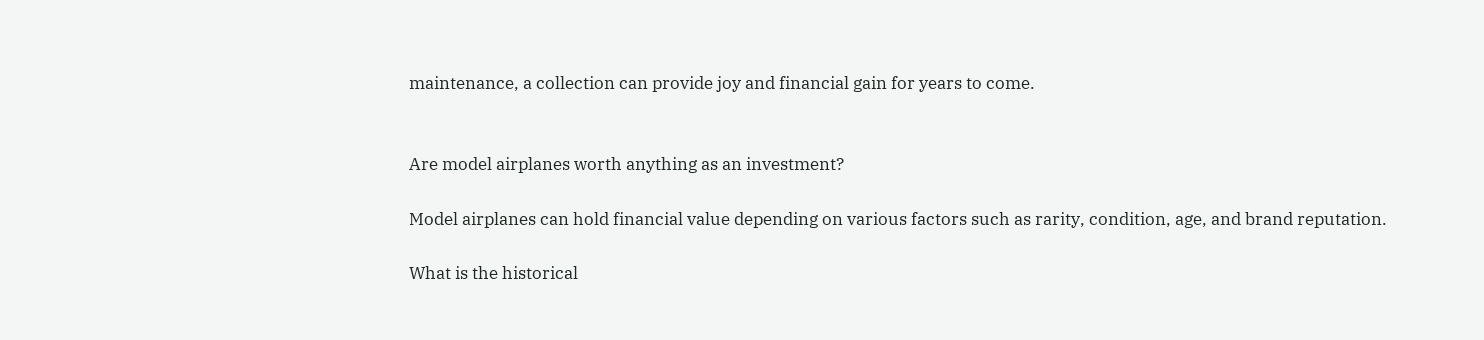maintenance, a collection can provide joy and financial gain for years to come.


Are model airplanes worth anything as an investment?

Model airplanes can hold financial value depending on various factors such as rarity, condition, age, and brand reputation.

What is the historical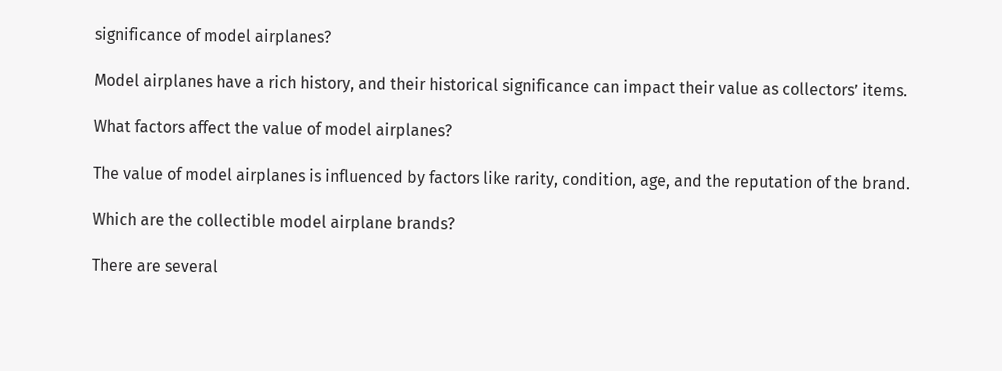significance of model airplanes?

Model airplanes have a rich history, and their historical significance can impact their value as collectors’ items.

What factors affect the value of model airplanes?

The value of model airplanes is influenced by factors like rarity, condition, age, and the reputation of the brand.

Which are the collectible model airplane brands?

There are several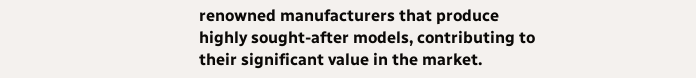renowned manufacturers that produce highly sought-after models, contributing to their significant value in the market.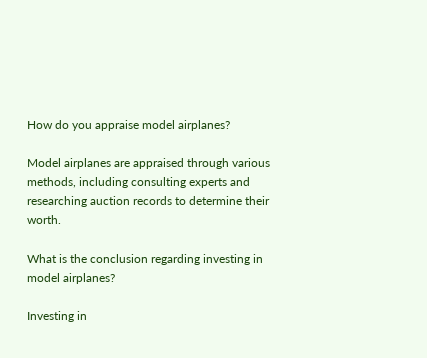How do you appraise model airplanes?

Model airplanes are appraised through various methods, including consulting experts and researching auction records to determine their worth.

What is the conclusion regarding investing in model airplanes?

Investing in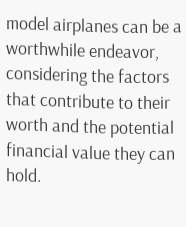model airplanes can be a worthwhile endeavor, considering the factors that contribute to their worth and the potential financial value they can hold.